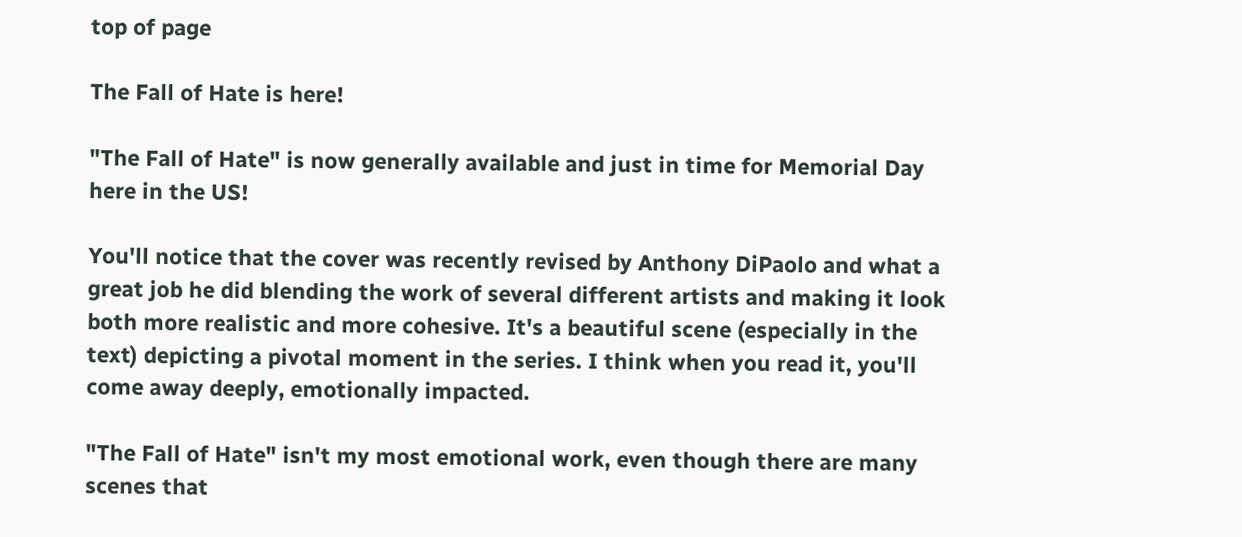top of page

The Fall of Hate is here!

"The Fall of Hate" is now generally available and just in time for Memorial Day here in the US!

You'll notice that the cover was recently revised by Anthony DiPaolo and what a great job he did blending the work of several different artists and making it look both more realistic and more cohesive. It's a beautiful scene (especially in the text) depicting a pivotal moment in the series. I think when you read it, you'll come away deeply, emotionally impacted.

"The Fall of Hate" isn't my most emotional work, even though there are many scenes that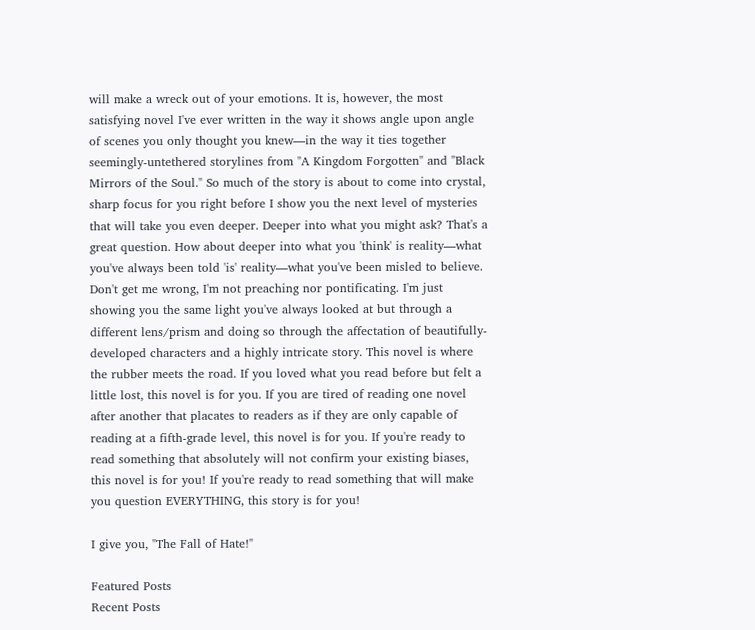will make a wreck out of your emotions. It is, however, the most satisfying novel I've ever written in the way it shows angle upon angle of scenes you only thought you knew—in the way it ties together seemingly-untethered storylines from "A Kingdom Forgotten" and "Black Mirrors of the Soul." So much of the story is about to come into crystal, sharp focus for you right before I show you the next level of mysteries that will take you even deeper. Deeper into what you might ask? That's a great question. How about deeper into what you 'think' is reality—what you've always been told 'is' reality—what you've been misled to believe. Don't get me wrong, I'm not preaching nor pontificating. I'm just showing you the same light you've always looked at but through a different lens/prism and doing so through the affectation of beautifully-developed characters and a highly intricate story. This novel is where the rubber meets the road. If you loved what you read before but felt a little lost, this novel is for you. If you are tired of reading one novel after another that placates to readers as if they are only capable of reading at a fifth-grade level, this novel is for you. If you're ready to read something that absolutely will not confirm your existing biases, this novel is for you! If you're ready to read something that will make you question EVERYTHING, this story is for you!

I give you, "The Fall of Hate!"

Featured Posts
Recent Posts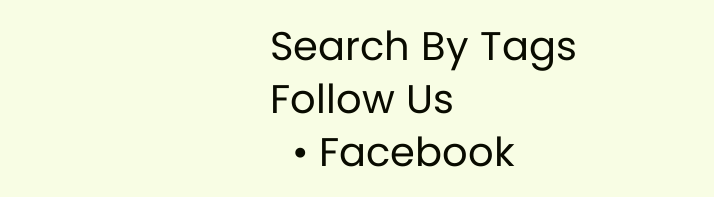Search By Tags
Follow Us
  • Facebook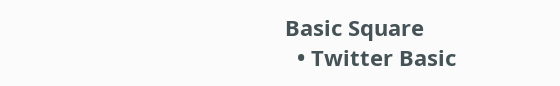Basic Square
  • Twitter Basic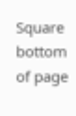Square
bottom of page